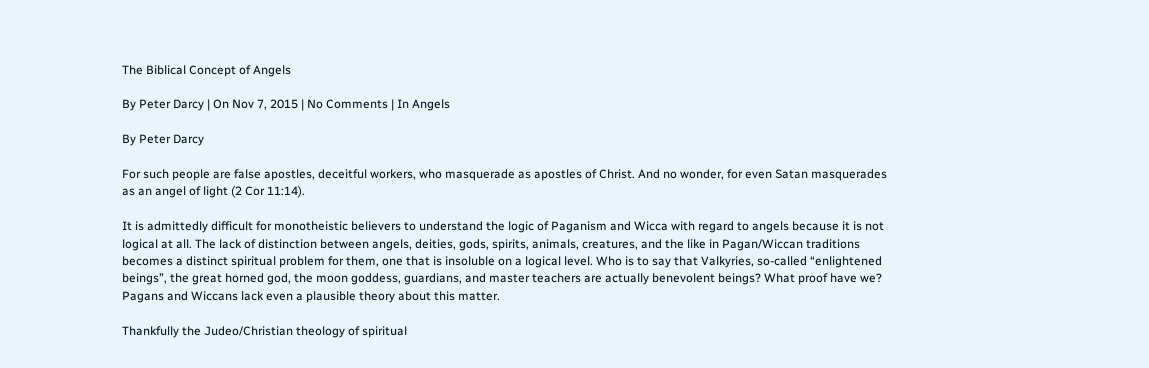The Biblical Concept of Angels

By Peter Darcy | On Nov 7, 2015 | No Comments | In Angels

By Peter Darcy

For such people are false apostles, deceitful workers, who masquerade as apostles of Christ. And no wonder, for even Satan masquerades as an angel of light (2 Cor 11:14).

It is admittedly difficult for monotheistic believers to understand the logic of Paganism and Wicca with regard to angels because it is not logical at all. The lack of distinction between angels, deities, gods, spirits, animals, creatures, and the like in Pagan/Wiccan traditions becomes a distinct spiritual problem for them, one that is insoluble on a logical level. Who is to say that Valkyries, so-called “enlightened beings”, the great horned god, the moon goddess, guardians, and master teachers are actually benevolent beings? What proof have we? Pagans and Wiccans lack even a plausible theory about this matter.

Thankfully the Judeo/Christian theology of spiritual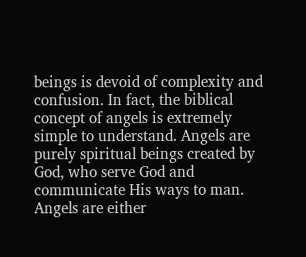beings is devoid of complexity and confusion. In fact, the biblical concept of angels is extremely simple to understand. Angels are purely spiritual beings created by God, who serve God and communicate His ways to man. Angels are either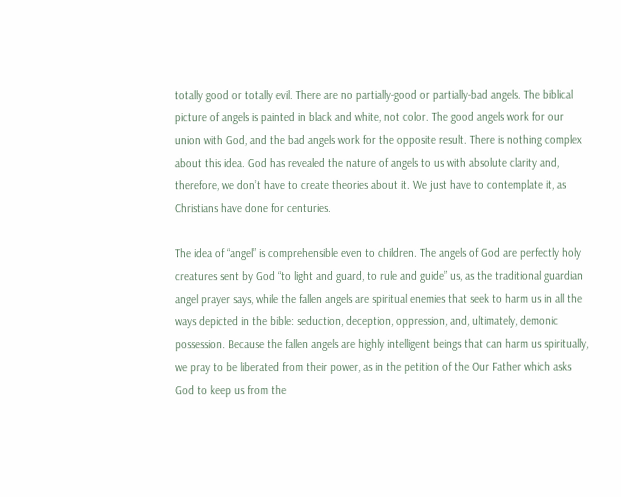totally good or totally evil. There are no partially-good or partially-bad angels. The biblical picture of angels is painted in black and white, not color. The good angels work for our union with God, and the bad angels work for the opposite result. There is nothing complex about this idea. God has revealed the nature of angels to us with absolute clarity and, therefore, we don’t have to create theories about it. We just have to contemplate it, as Christians have done for centuries.

The idea of “angel” is comprehensible even to children. The angels of God are perfectly holy creatures sent by God “to light and guard, to rule and guide” us, as the traditional guardian angel prayer says, while the fallen angels are spiritual enemies that seek to harm us in all the ways depicted in the bible: seduction, deception, oppression, and, ultimately, demonic possession. Because the fallen angels are highly intelligent beings that can harm us spiritually, we pray to be liberated from their power, as in the petition of the Our Father which asks God to keep us from the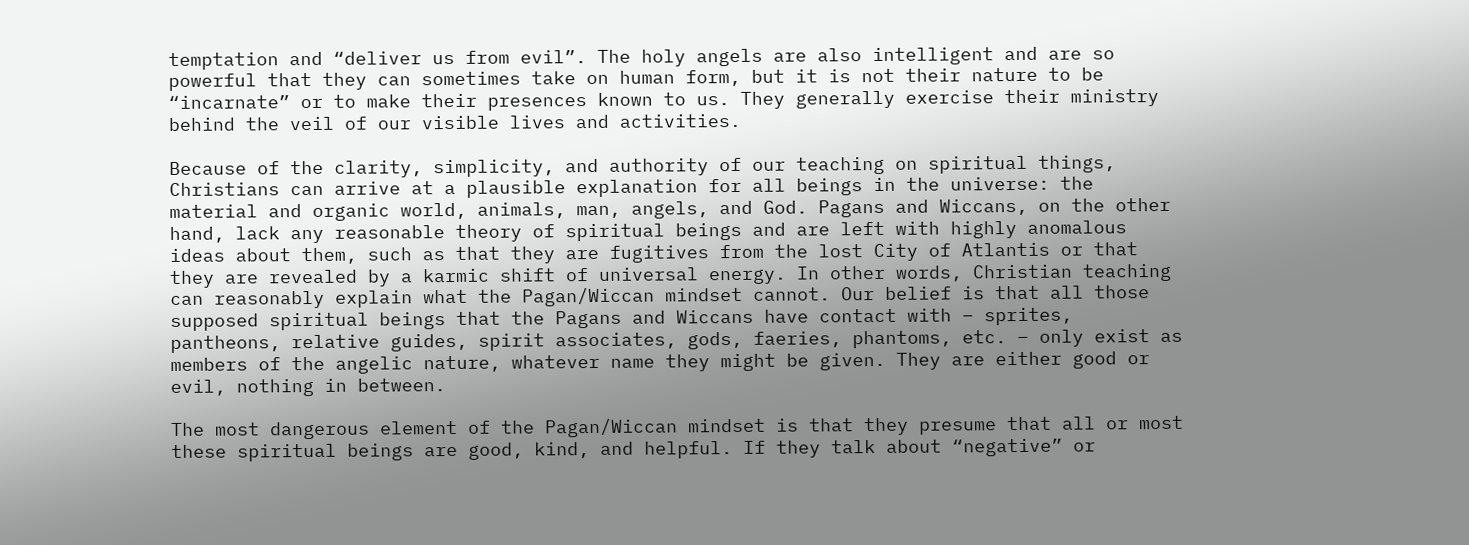temptation and “deliver us from evil”. The holy angels are also intelligent and are so powerful that they can sometimes take on human form, but it is not their nature to be “incarnate” or to make their presences known to us. They generally exercise their ministry behind the veil of our visible lives and activities.

Because of the clarity, simplicity, and authority of our teaching on spiritual things, Christians can arrive at a plausible explanation for all beings in the universe: the material and organic world, animals, man, angels, and God. Pagans and Wiccans, on the other hand, lack any reasonable theory of spiritual beings and are left with highly anomalous ideas about them, such as that they are fugitives from the lost City of Atlantis or that they are revealed by a karmic shift of universal energy. In other words, Christian teaching can reasonably explain what the Pagan/Wiccan mindset cannot. Our belief is that all those supposed spiritual beings that the Pagans and Wiccans have contact with – sprites, pantheons, relative guides, spirit associates, gods, faeries, phantoms, etc. – only exist as members of the angelic nature, whatever name they might be given. They are either good or evil, nothing in between.

The most dangerous element of the Pagan/Wiccan mindset is that they presume that all or most these spiritual beings are good, kind, and helpful. If they talk about “negative” or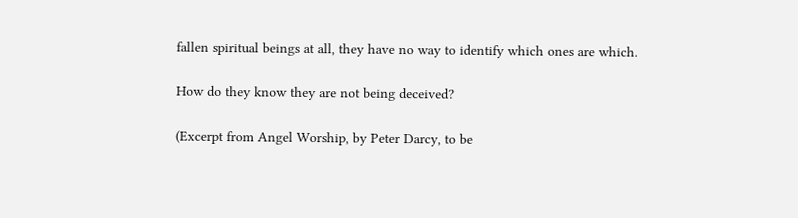fallen spiritual beings at all, they have no way to identify which ones are which.

How do they know they are not being deceived?

(Excerpt from Angel Worship, by Peter Darcy, to be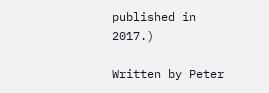published in 2017.)

Written by Peter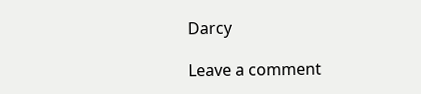Darcy

Leave a comment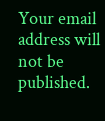Your email address will not be published.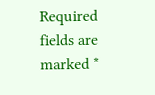Required fields are marked *